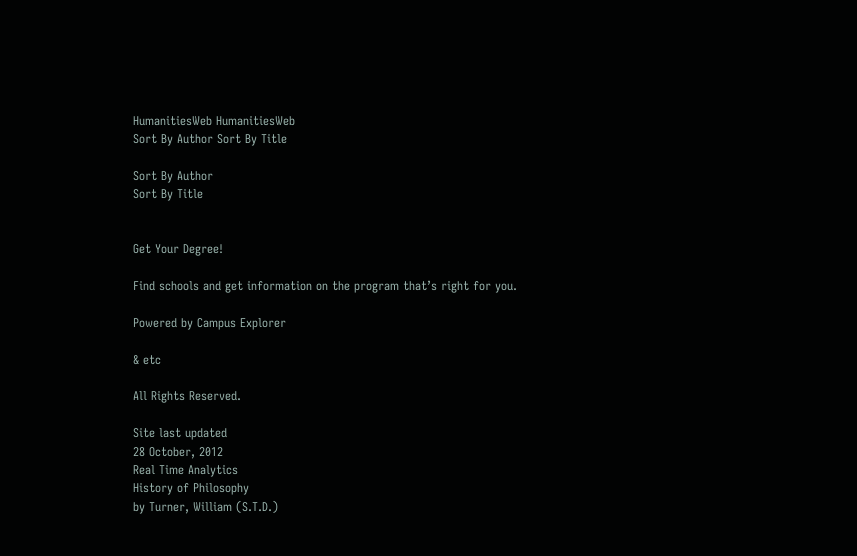HumanitiesWeb HumanitiesWeb
Sort By Author Sort By Title

Sort By Author
Sort By Title


Get Your Degree!

Find schools and get information on the program that’s right for you.

Powered by Campus Explorer

& etc

All Rights Reserved.

Site last updated
28 October, 2012
Real Time Analytics
History of Philosophy
by Turner, William (S.T.D.)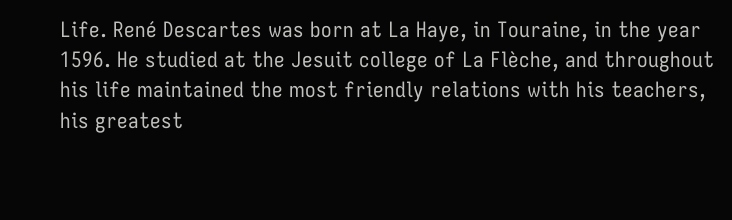Life. René Descartes was born at La Haye, in Touraine, in the year 1596. He studied at the Jesuit college of La Flèche, and throughout his life maintained the most friendly relations with his teachers, his greatest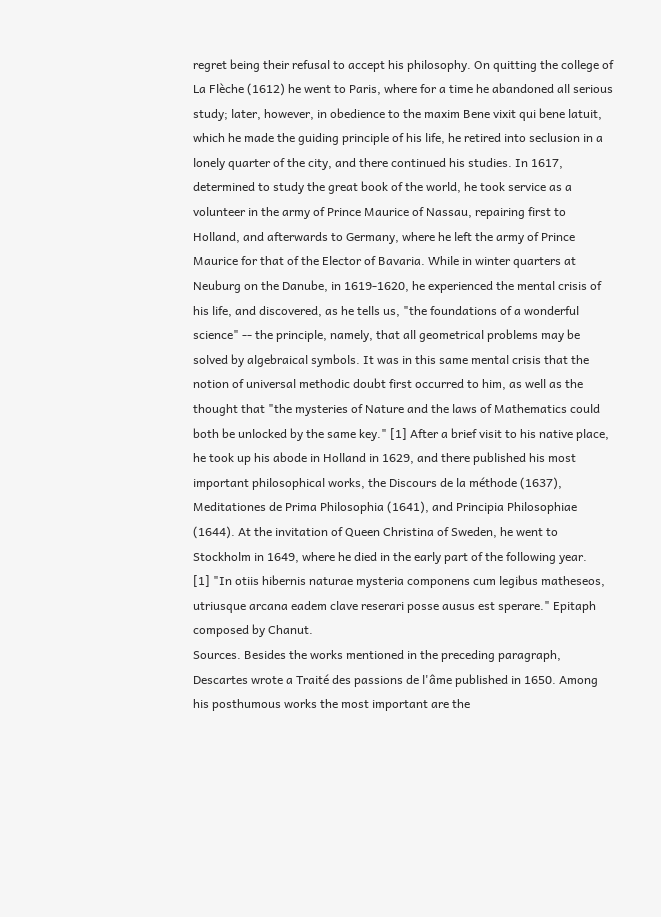regret being their refusal to accept his philosophy. On quitting the college of La Flèche (1612) he went to Paris, where for a time he abandoned all serious study; later, however, in obedience to the maxim Bene vixit qui bene latuit, which he made the guiding principle of his life, he retired into seclusion in a lonely quarter of the city, and there continued his studies. In 1617, determined to study the great book of the world, he took service as a volunteer in the army of Prince Maurice of Nassau, repairing first to Holland, and afterwards to Germany, where he left the army of Prince Maurice for that of the Elector of Bavaria. While in winter quarters at Neuburg on the Danube, in 1619-1620, he experienced the mental crisis of his life, and discovered, as he tells us, "the foundations of a wonderful science" -- the principle, namely, that all geometrical problems may be solved by algebraical symbols. It was in this same mental crisis that the notion of universal methodic doubt first occurred to him, as well as the thought that "the mysteries of Nature and the laws of Mathematics could both be unlocked by the same key." [1] After a brief visit to his native place, he took up his abode in Holland in 1629, and there published his most important philosophical works, the Discours de la méthode (1637), Meditationes de Prima Philosophia (1641), and Principia Philosophiae (1644). At the invitation of Queen Christina of Sweden, he went to Stockholm in 1649, where he died in the early part of the following year.
[1] "In otiis hibernis naturae mysteria componens cum legibus matheseos, utriusque arcana eadem clave reserari posse ausus est sperare." Epitaph composed by Chanut.
Sources. Besides the works mentioned in the preceding paragraph, Descartes wrote a Traité des passions de l'âme published in 1650. Among his posthumous works the most important are the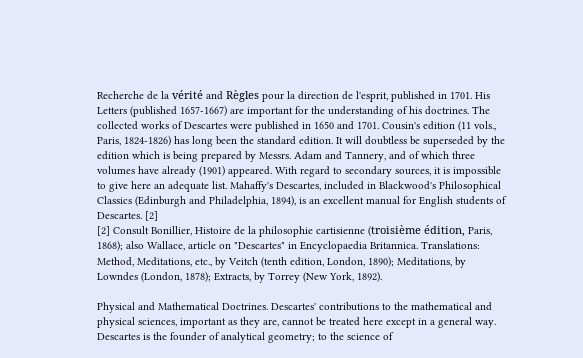Recherche de la vérité and Règles pour la direction de l'esprit, published in 1701. His Letters (published 1657-1667) are important for the understanding of his doctrines. The collected works of Descartes were published in 1650 and 1701. Cousin's edition (11 vols., Paris, 1824-1826) has long been the standard edition. It will doubtless be superseded by the edition which is being prepared by Messrs. Adam and Tannery, and of which three volumes have already (1901) appeared. With regard to secondary sources, it is impossible to give here an adequate list. Mahaffy's Descartes, included in Blackwood's Philosophical Classics (Edinburgh and Philadelphia, 1894), is an excellent manual for English students of Descartes. [2]
[2] Consult Bonillier, Histoire de la philosophie cartisienne (troisième édition, Paris, 1868); also Wallace, article on "Descartes" in Encyclopaedia Britannica. Translations: Method, Meditations, etc., by Veitch (tenth edition, London, 1890); Meditations, by Lowndes (London, 1878); Extracts, by Torrey (New York, 1892).

Physical and Mathematical Doctrines. Descartes' contributions to the mathematical and physical sciences, important as they are, cannot be treated here except in a general way. Descartes is the founder of analytical geometry; to the science of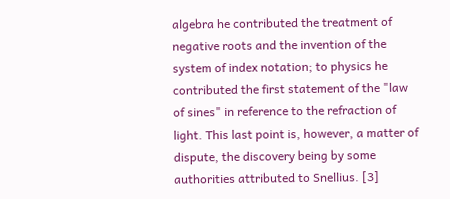algebra he contributed the treatment of negative roots and the invention of the system of index notation; to physics he contributed the first statement of the "law of sines" in reference to the refraction of light. This last point is, however, a matter of dispute, the discovery being by some authorities attributed to Snellius. [3]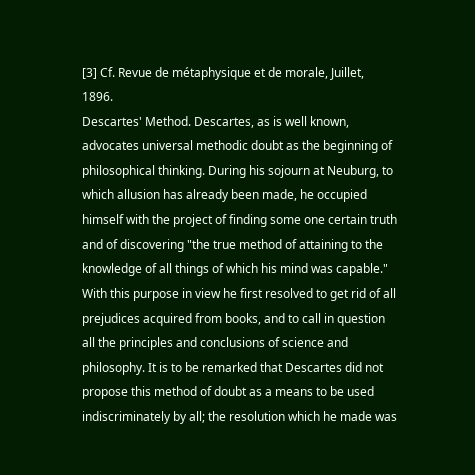[3] Cf. Revue de métaphysique et de morale, Juillet, 1896.
Descartes' Method. Descartes, as is well known, advocates universal methodic doubt as the beginning of philosophical thinking. During his sojourn at Neuburg, to which allusion has already been made, he occupied himself with the project of finding some one certain truth and of discovering "the true method of attaining to the knowledge of all things of which his mind was capable." With this purpose in view he first resolved to get rid of all prejudices acquired from books, and to call in question all the principles and conclusions of science and philosophy. It is to be remarked that Descartes did not propose this method of doubt as a means to be used indiscriminately by all; the resolution which he made was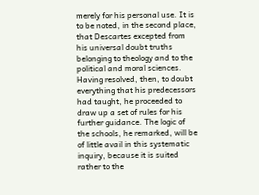merely for his personal use. It is to be noted, in the second place, that Descartes excepted from his universal doubt truths belonging to theology and to the political and moral sciences. Having resolved, then, to doubt everything that his predecessors had taught, he proceeded to draw up a set of rules for his further guidance. The logic of the schools, he remarked, will be of little avail in this systematic inquiry, because it is suited rather to the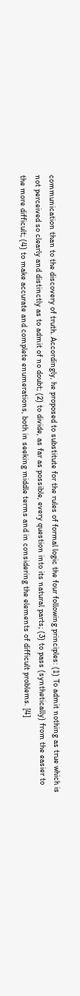communication than to the discovery of truth. Accordingly, he proposed to substitute for the rules of formal logic the four following principles: (1) To admit nothing as true which is not perceived so clearly and distinctly as to admit of no doubt; (2) to divide, as far as possible, every question into its natural parts; (3) to pass (synthetically) from the easier to the more difficult; (4) to make accurate and complete enumerations, both in seeking middle terms and in considering the elements of difficult problems. [4]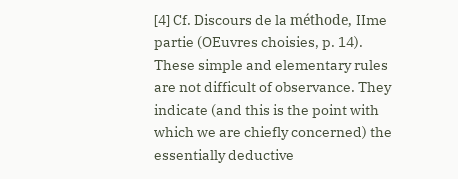[4] Cf. Discours de la méthode, IIme partie (OEuvres choisies, p. 14).
These simple and elementary rules are not difficult of observance. They indicate (and this is the point with which we are chiefly concerned) the essentially deductive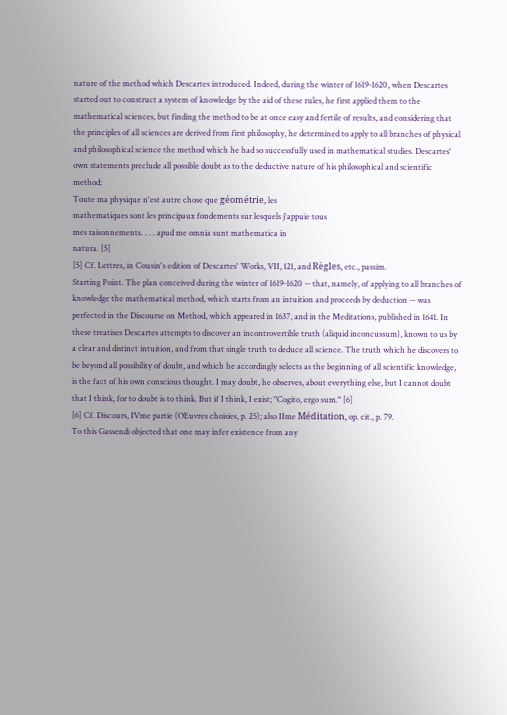nature of the method which Descartes introduced. Indeed, during the winter of 1619-1620, when Descartes started out to construct a system of knowledge by the aid of these rules, he first applied them to the mathematical sciences, but finding the method to be at once easy and fertile of results, and considering that the principles of all sciences are derived from first philosophy, he determined to apply to all branches of physical and philosophical science the method which he had so successfully used in mathematical studies. Descartes' own statements preclude all possible doubt as to the deductive nature of his philosophical and scientific method:
Toute ma physique n'est autre chose que géométrie, les
mathematiques sont les principaux fondements sur lesquels j'appuie tous
mes raisonnements. . . . apud me omnia sunt mathematica in
natura. [5]
[5] Cf. Lettres, in Cousin's edition of Descartes' Works, VII, 121, and Règles, etc., passim.
Starting Point. The plan conceived during the winter of 1619-1620 -- that, namely, of applying to all branches of knowledge the mathematical method, which starts from an intuition and proceeds by deduction -- was perfected in the Discourse on Method, which appeared in 1637, and in the Meditations, published in 1641. In these treatises Descartes attempts to discover an incontrovertible truth (aliquid inconcussum), known to us by a clear and distinct intuition, and from that single truth to deduce all science. The truth which he discovers to be beyond all possibility of doubt, and which he accordingly selects as the beginning of all scientific knowledge, is the fact of his own conscious thought. I may doubt, he observes, about everything else, but I cannot doubt that I think, for to doubt is to think. But if I think, I exist; "Cogito, ergo sum." [6]
[6] Cf. Discours, IVme partie (OEuvres choisies, p. 25); also IIme Méditation, op. cit., p. 79.
To this Gassendi objected that one may infer existence from any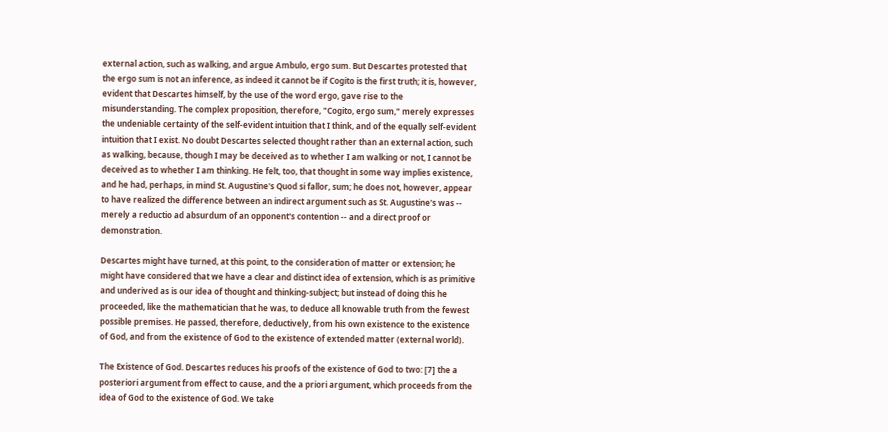external action, such as walking, and argue Ambulo, ergo sum. But Descartes protested that the ergo sum is not an inference, as indeed it cannot be if Cogito is the first truth; it is, however, evident that Descartes himself, by the use of the word ergo, gave rise to the misunderstanding. The complex proposition, therefore, "Cogito, ergo sum," merely expresses the undeniable certainty of the self-evident intuition that I think, and of the equally self-evident intuition that I exist. No doubt Descartes selected thought rather than an external action, such as walking, because, though I may be deceived as to whether I am walking or not, I cannot be deceived as to whether I am thinking. He felt, too, that thought in some way implies existence, and he had, perhaps, in mind St. Augustine's Quod si fallor, sum; he does not, however, appear to have realized the difference between an indirect argument such as St. Augustine's was -- merely a reductio ad absurdum of an opponent's contention -- and a direct proof or demonstration.

Descartes might have turned, at this point, to the consideration of matter or extension; he might have considered that we have a clear and distinct idea of extension, which is as primitive and underived as is our idea of thought and thinking-subject; but instead of doing this he proceeded, like the mathematician that he was, to deduce all knowable truth from the fewest possible premises. He passed, therefore, deductively, from his own existence to the existence of God, and from the existence of God to the existence of extended matter (external world).

The Existence of God. Descartes reduces his proofs of the existence of God to two: [7] the a posteriori argument from effect to cause, and the a priori argument, which proceeds from the idea of God to the existence of God. We take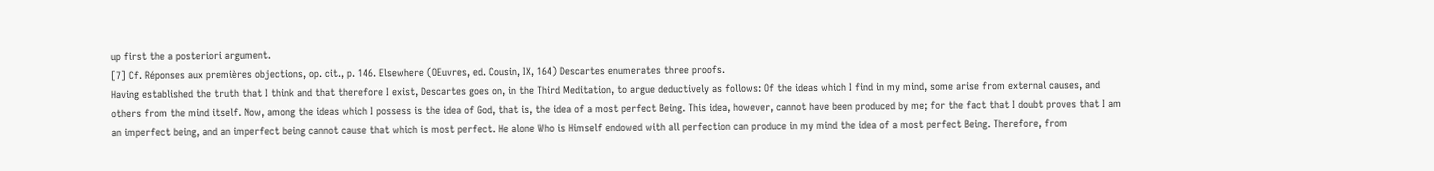up first the a posteriori argument.
[7] Cf. Réponses aux premières objections, op. cit., p. 146. Elsewhere (OEuvres, ed. Cousin, IX, 164) Descartes enumerates three proofs.
Having established the truth that I think and that therefore I exist, Descartes goes on, in the Third Meditation, to argue deductively as follows: Of the ideas which I find in my mind, some arise from external causes, and others from the mind itself. Now, among the ideas which I possess is the idea of God, that is, the idea of a most perfect Being. This idea, however, cannot have been produced by me; for the fact that I doubt proves that I am an imperfect being, and an imperfect being cannot cause that which is most perfect. He alone Who is Himself endowed with all perfection can produce in my mind the idea of a most perfect Being. Therefore, from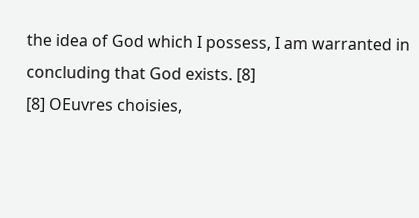the idea of God which I possess, I am warranted in concluding that God exists. [8]
[8] OEuvres choisies,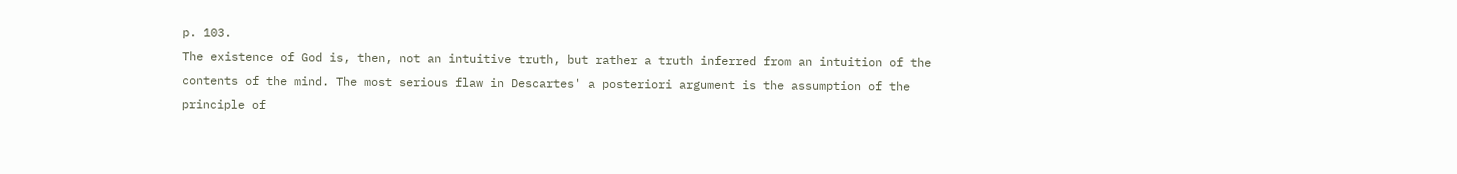p. 103.
The existence of God is, then, not an intuitive truth, but rather a truth inferred from an intuition of the contents of the mind. The most serious flaw in Descartes' a posteriori argument is the assumption of the principle of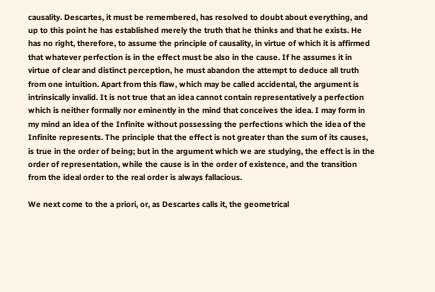causality. Descartes, it must be remembered, has resolved to doubt about everything, and up to this point he has established merely the truth that he thinks and that he exists. He has no right, therefore, to assume the principle of causality, in virtue of which it is affirmed that whatever perfection is in the effect must be also in the cause. If he assumes it in virtue of clear and distinct perception, he must abandon the attempt to deduce all truth from one intuition. Apart from this flaw, which may be called accidental, the argument is intrinsically invalid. It is not true that an idea cannot contain representatively a perfection which is neither formally nor eminently in the mind that conceives the idea. I may form in my mind an idea of the Infinite without possessing the perfections which the idea of the Infinite represents. The principle that the effect is not greater than the sum of its causes, is true in the order of being; but in the argument which we are studying, the effect is in the order of representation, while the cause is in the order of existence, and the transition from the ideal order to the real order is always fallacious.

We next come to the a priori, or, as Descartes calls it, the geometrical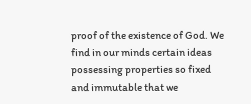proof of the existence of God. We find in our minds certain ideas possessing properties so fixed and immutable that we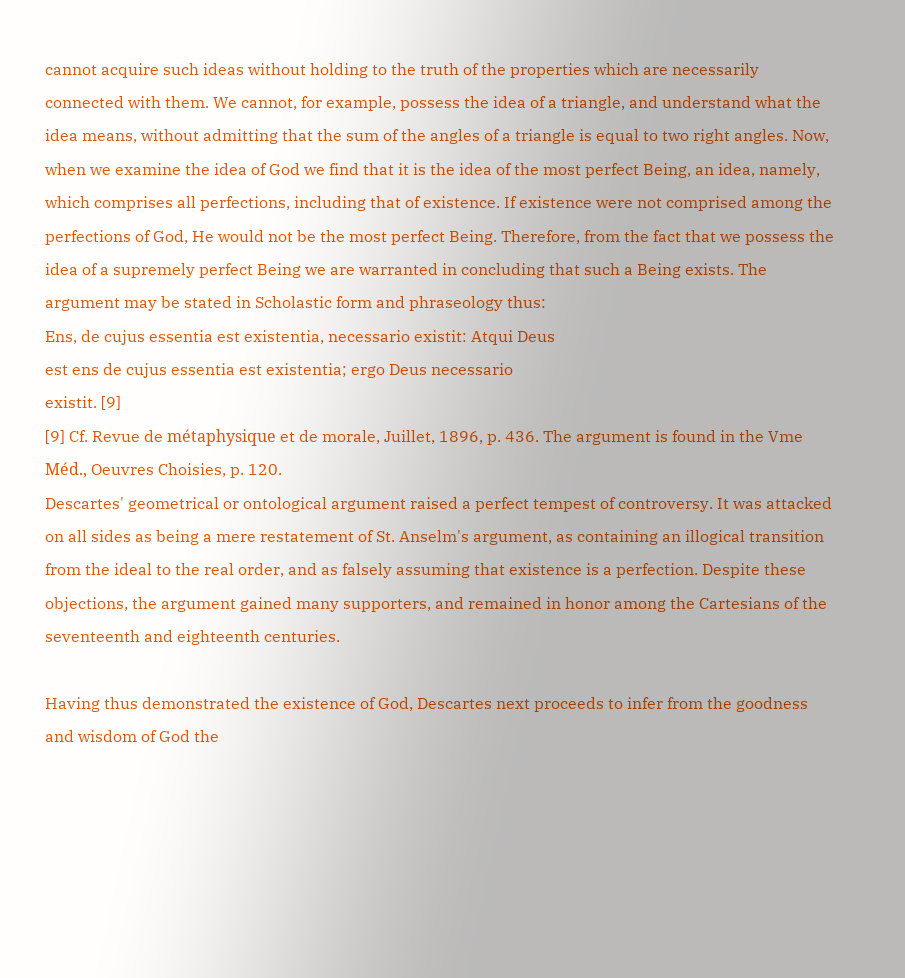cannot acquire such ideas without holding to the truth of the properties which are necessarily connected with them. We cannot, for example, possess the idea of a triangle, and understand what the idea means, without admitting that the sum of the angles of a triangle is equal to two right angles. Now, when we examine the idea of God we find that it is the idea of the most perfect Being, an idea, namely, which comprises all perfections, including that of existence. If existence were not comprised among the perfections of God, He would not be the most perfect Being. Therefore, from the fact that we possess the idea of a supremely perfect Being we are warranted in concluding that such a Being exists. The argument may be stated in Scholastic form and phraseology thus:
Ens, de cujus essentia est existentia, necessario existit: Atqui Deus
est ens de cujus essentia est existentia; ergo Deus necessario
existit. [9]
[9] Cf. Revue de métaphysique et de morale, Juillet, 1896, p. 436. The argument is found in the Vme Méd., Oeuvres Choisies, p. 120.
Descartes' geometrical or ontological argument raised a perfect tempest of controversy. It was attacked on all sides as being a mere restatement of St. Anselm's argument, as containing an illogical transition from the ideal to the real order, and as falsely assuming that existence is a perfection. Despite these objections, the argument gained many supporters, and remained in honor among the Cartesians of the seventeenth and eighteenth centuries.

Having thus demonstrated the existence of God, Descartes next proceeds to infer from the goodness and wisdom of God the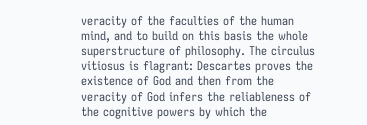veracity of the faculties of the human mind, and to build on this basis the whole superstructure of philosophy. The circulus vitiosus is flagrant: Descartes proves the existence of God and then from the veracity of God infers the reliableness of the cognitive powers by which the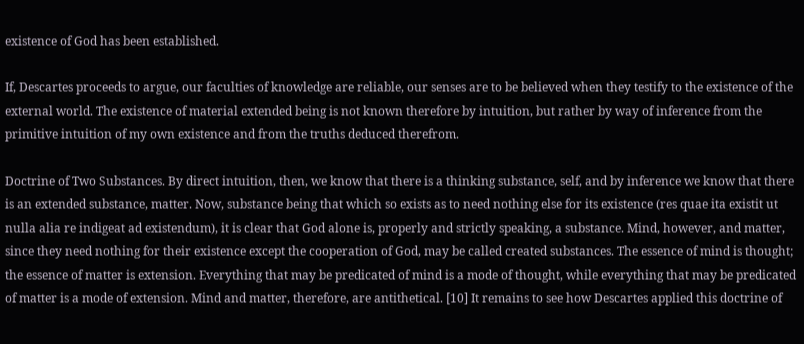existence of God has been established.

If, Descartes proceeds to argue, our faculties of knowledge are reliable, our senses are to be believed when they testify to the existence of the external world. The existence of material extended being is not known therefore by intuition, but rather by way of inference from the primitive intuition of my own existence and from the truths deduced therefrom.

Doctrine of Two Substances. By direct intuition, then, we know that there is a thinking substance, self, and by inference we know that there is an extended substance, matter. Now, substance being that which so exists as to need nothing else for its existence (res quae ita existit ut nulla alia re indigeat ad existendum), it is clear that God alone is, properly and strictly speaking, a substance. Mind, however, and matter, since they need nothing for their existence except the cooperation of God, may be called created substances. The essence of mind is thought; the essence of matter is extension. Everything that may be predicated of mind is a mode of thought, while everything that may be predicated of matter is a mode of extension. Mind and matter, therefore, are antithetical. [10] It remains to see how Descartes applied this doctrine of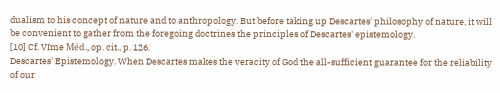dualism to his concept of nature and to anthropology. But before taking up Descartes' philosophy of nature, it will be convenient to gather from the foregoing doctrines the principles of Descartes' epistemology.
[10] Cf. VIme Méd., op. cit., p. 126.
Descartes' Epistemology. When Descartes makes the veracity of God the all-sufficient guarantee for the reliability of our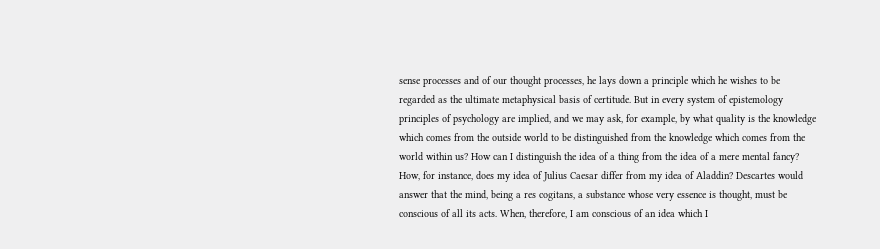sense processes and of our thought processes, he lays down a principle which he wishes to be regarded as the ultimate metaphysical basis of certitude. But in every system of epistemology principles of psychology are implied, and we may ask, for example, by what quality is the knowledge which comes from the outside world to be distinguished from the knowledge which comes from the world within us? How can I distinguish the idea of a thing from the idea of a mere mental fancy? How, for instance, does my idea of Julius Caesar differ from my idea of Aladdin? Descartes would answer that the mind, being a res cogitans, a substance whose very essence is thought, must be conscious of all its acts. When, therefore, I am conscious of an idea which I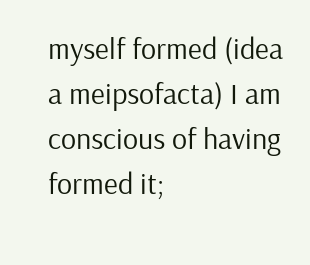myself formed (idea a meipsofacta) I am conscious of having formed it;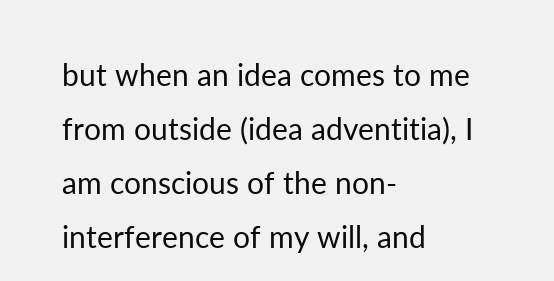but when an idea comes to me from outside (idea adventitia), I am conscious of the non-interference of my will, and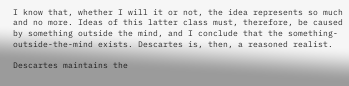I know that, whether I will it or not, the idea represents so much and no more. Ideas of this latter class must, therefore, be caused by something outside the mind, and I conclude that the something-outside-the-mind exists. Descartes is, then, a reasoned realist.

Descartes maintains the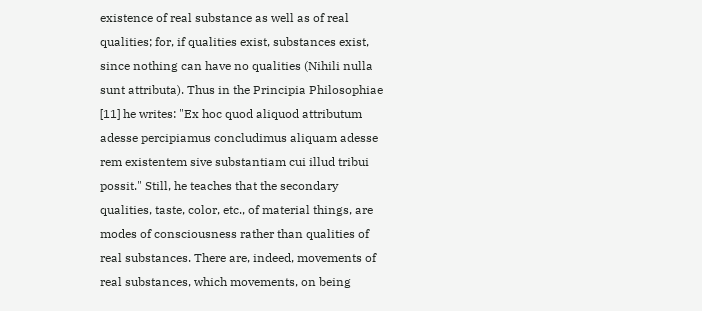existence of real substance as well as of real qualities; for, if qualities exist, substances exist, since nothing can have no qualities (Nihili nulla sunt attributa). Thus in the Principia Philosophiae [11] he writes: "Ex hoc quod aliquod attributum adesse percipiamus concludimus aliquam adesse rem existentem sive substantiam cui illud tribui possit." Still, he teaches that the secondary qualities, taste, color, etc., of material things, are modes of consciousness rather than qualities of real substances. There are, indeed, movements of real substances, which movements, on being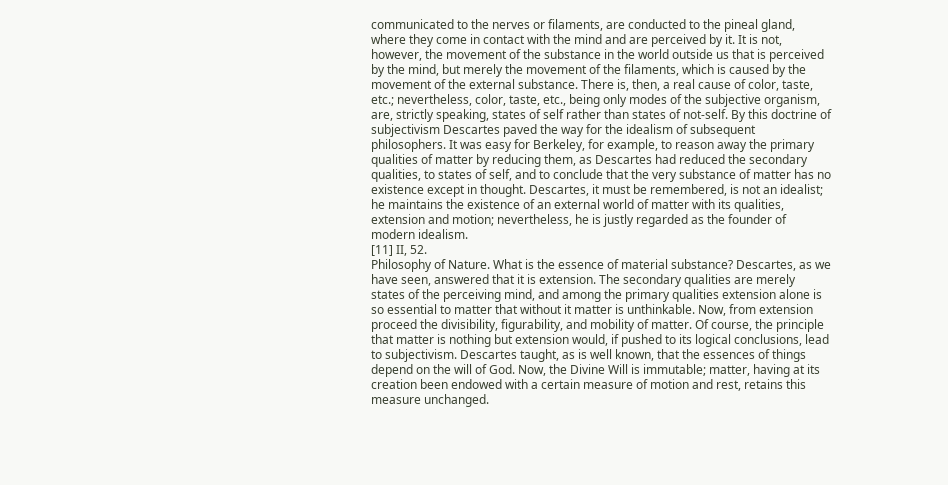communicated to the nerves or filaments, are conducted to the pineal gland, where they come in contact with the mind and are perceived by it. It is not, however, the movement of the substance in the world outside us that is perceived by the mind, but merely the movement of the filaments, which is caused by the movement of the external substance. There is, then, a real cause of color, taste, etc.; nevertheless, color, taste, etc., being only modes of the subjective organism, are, strictly speaking, states of self rather than states of not-self. By this doctrine of subjectivism Descartes paved the way for the idealism of subsequent philosophers. It was easy for Berkeley, for example, to reason away the primary qualities of matter by reducing them, as Descartes had reduced the secondary qualities, to states of self, and to conclude that the very substance of matter has no existence except in thought. Descartes, it must be remembered, is not an idealist; he maintains the existence of an external world of matter with its qualities, extension and motion; nevertheless, he is justly regarded as the founder of modern idealism.
[11] II, 52.
Philosophy of Nature. What is the essence of material substance? Descartes, as we have seen, answered that it is extension. The secondary qualities are merely states of the perceiving mind, and among the primary qualities extension alone is so essential to matter that without it matter is unthinkable. Now, from extension proceed the divisibility, figurability, and mobility of matter. Of course, the principle that matter is nothing but extension would, if pushed to its logical conclusions, lead to subjectivism. Descartes taught, as is well known, that the essences of things depend on the will of God. Now, the Divine Will is immutable; matter, having at its creation been endowed with a certain measure of motion and rest, retains this measure unchanged.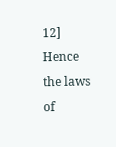12] Hence the laws of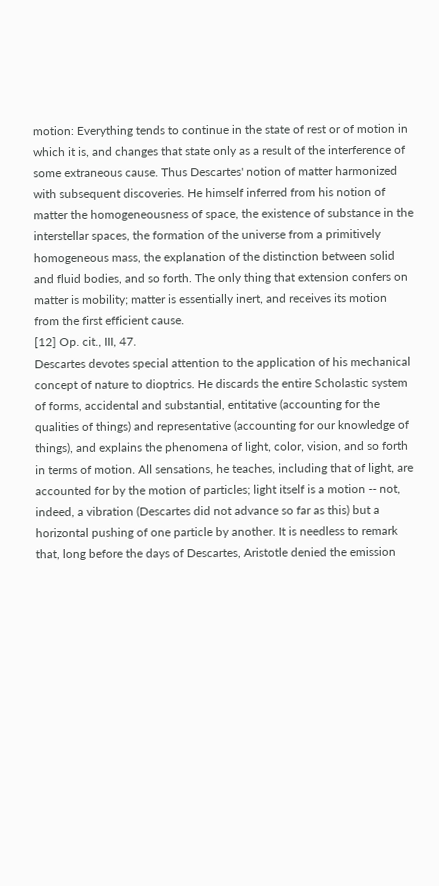motion: Everything tends to continue in the state of rest or of motion in which it is, and changes that state only as a result of the interference of some extraneous cause. Thus Descartes' notion of matter harmonized with subsequent discoveries. He himself inferred from his notion of matter the homogeneousness of space, the existence of substance in the interstellar spaces, the formation of the universe from a primitively homogeneous mass, the explanation of the distinction between solid and fluid bodies, and so forth. The only thing that extension confers on matter is mobility; matter is essentially inert, and receives its motion from the first efficient cause.
[12] Op. cit., III, 47.
Descartes devotes special attention to the application of his mechanical concept of nature to dioptrics. He discards the entire Scholastic system of forms, accidental and substantial, entitative (accounting for the qualities of things) and representative (accounting for our knowledge of things), and explains the phenomena of light, color, vision, and so forth in terms of motion. All sensations, he teaches, including that of light, are accounted for by the motion of particles; light itself is a motion -- not, indeed, a vibration (Descartes did not advance so far as this) but a horizontal pushing of one particle by another. It is needless to remark that, long before the days of Descartes, Aristotle denied the emission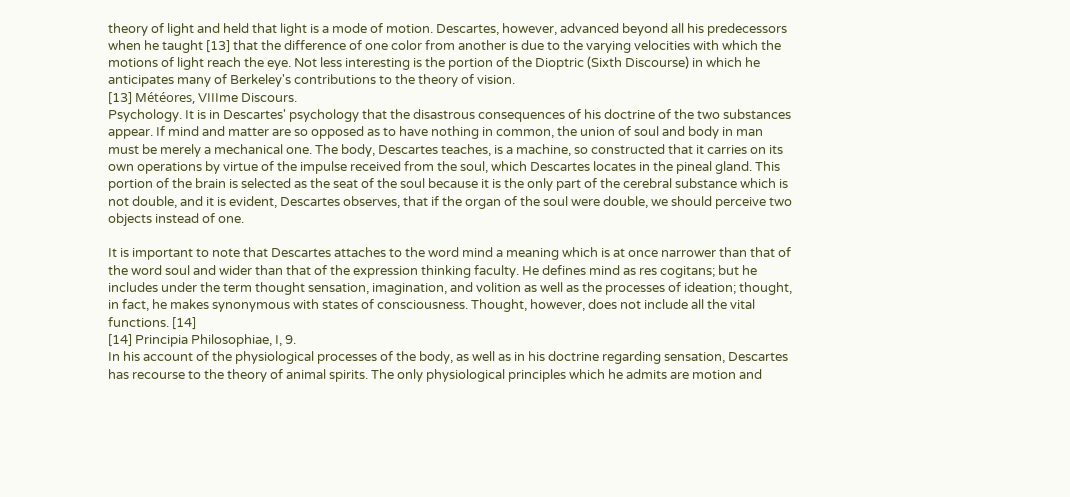theory of light and held that light is a mode of motion. Descartes, however, advanced beyond all his predecessors when he taught [13] that the difference of one color from another is due to the varying velocities with which the motions of light reach the eye. Not less interesting is the portion of the Dioptric (Sixth Discourse) in which he anticipates many of Berkeley's contributions to the theory of vision.
[13] Météores, VIIIme Discours.
Psychology. It is in Descartes' psychology that the disastrous consequences of his doctrine of the two substances appear. If mind and matter are so opposed as to have nothing in common, the union of soul and body in man must be merely a mechanical one. The body, Descartes teaches, is a machine, so constructed that it carries on its own operations by virtue of the impulse received from the soul, which Descartes locates in the pineal gland. This portion of the brain is selected as the seat of the soul because it is the only part of the cerebral substance which is not double, and it is evident, Descartes observes, that if the organ of the soul were double, we should perceive two objects instead of one.

It is important to note that Descartes attaches to the word mind a meaning which is at once narrower than that of the word soul and wider than that of the expression thinking faculty. He defines mind as res cogitans; but he includes under the term thought sensation, imagination, and volition as well as the processes of ideation; thought, in fact, he makes synonymous with states of consciousness. Thought, however, does not include all the vital functions. [14]
[14] Principia Philosophiae, I, 9.
In his account of the physiological processes of the body, as well as in his doctrine regarding sensation, Descartes has recourse to the theory of animal spirits. The only physiological principles which he admits are motion and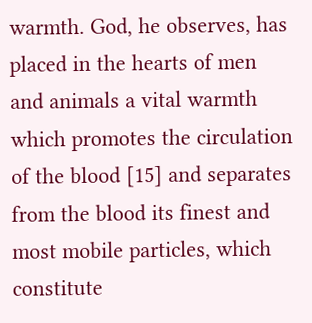warmth. God, he observes, has placed in the hearts of men and animals a vital warmth which promotes the circulation of the blood [15] and separates from the blood its finest and most mobile particles, which constitute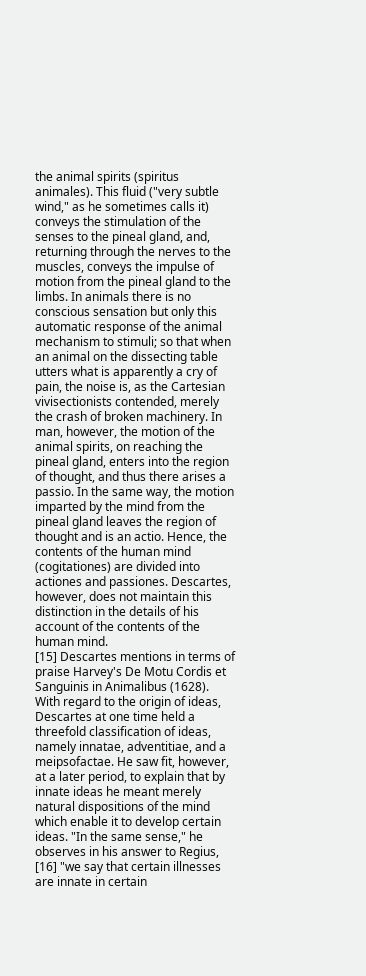the animal spirits (spiritus animales). This fluid ("very subtle wind," as he sometimes calls it) conveys the stimulation of the senses to the pineal gland, and, returning through the nerves to the muscles, conveys the impulse of motion from the pineal gland to the limbs. In animals there is no conscious sensation but only this automatic response of the animal mechanism to stimuli; so that when an animal on the dissecting table utters what is apparently a cry of pain, the noise is, as the Cartesian vivisectionists contended, merely the crash of broken machinery. In man, however, the motion of the animal spirits, on reaching the pineal gland, enters into the region of thought, and thus there arises a passio. In the same way, the motion imparted by the mind from the pineal gland leaves the region of thought and is an actio. Hence, the contents of the human mind (cogitationes) are divided into actiones and passiones. Descartes, however, does not maintain this distinction in the details of his account of the contents of the human mind.
[15] Descartes mentions in terms of praise Harvey's De Motu Cordis et Sanguinis in Animalibus (1628).
With regard to the origin of ideas, Descartes at one time held a threefold classification of ideas, namely innatae, adventitiae, and a meipsofactae. He saw fit, however, at a later period, to explain that by innate ideas he meant merely natural dispositions of the mind which enable it to develop certain ideas. "In the same sense," he observes in his answer to Regius, [16] "we say that certain illnesses are innate in certain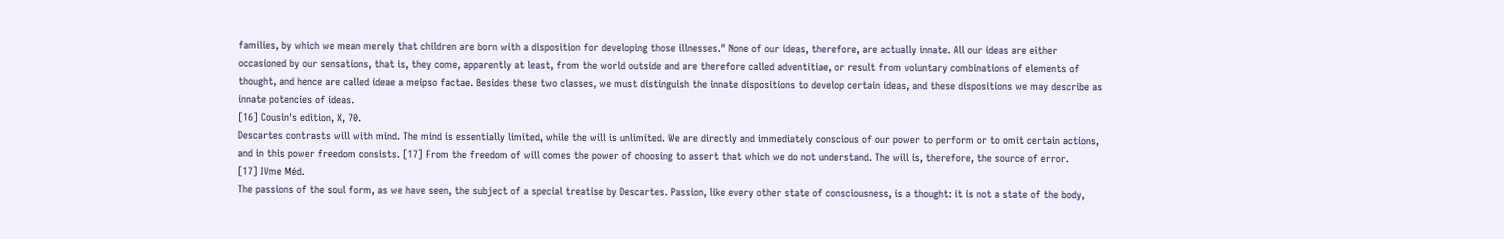families, by which we mean merely that children are born with a disposition for developing those illnesses." None of our ideas, therefore, are actually innate. All our ideas are either occasioned by our sensations, that is, they come, apparently at least, from the world outside and are therefore called adventitiae, or result from voluntary combinations of elements of thought, and hence are called ideae a meipso factae. Besides these two classes, we must distinguish the innate dispositions to develop certain ideas, and these dispositions we may describe as innate potencies of ideas.
[16] Cousin's edition, X, 70.
Descartes contrasts will with mind. The mind is essentially limited, while the will is unlimited. We are directly and immediately conscious of our power to perform or to omit certain actions, and in this power freedom consists. [17] From the freedom of will comes the power of choosing to assert that which we do not understand. The will is, therefore, the source of error.
[17] IVme Méd.
The passions of the soul form, as we have seen, the subject of a special treatise by Descartes. Passion, like every other state of consciousness, is a thought: it is not a state of the body,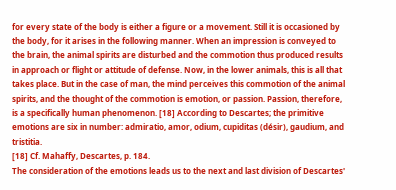for every state of the body is either a figure or a movement. Still it is occasioned by the body, for it arises in the following manner. When an impression is conveyed to the brain, the animal spirits are disturbed and the commotion thus produced results in approach or flight or attitude of defense. Now, in the lower animals, this is all that takes place. But in the case of man, the mind perceives this commotion of the animal spirits, and the thought of the commotion is emotion, or passion. Passion, therefore, is a specifically human phenomenon. [18] According to Descartes; the primitive emotions are six in number: admiratio, amor, odium, cupiditas (désir), gaudium, and tristitia.
[18] Cf. Mahaffy, Descartes, p. 184.
The consideration of the emotions leads us to the next and last division of Descartes'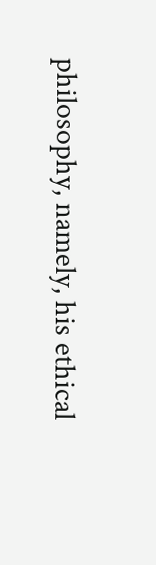philosophy, namely, his ethical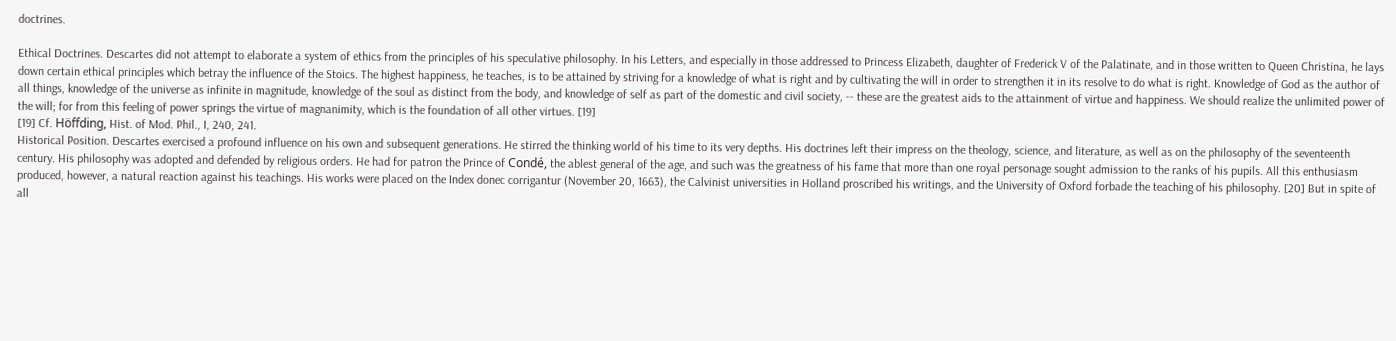doctrines.

Ethical Doctrines. Descartes did not attempt to elaborate a system of ethics from the principles of his speculative philosophy. In his Letters, and especially in those addressed to Princess Elizabeth, daughter of Frederick V of the Palatinate, and in those written to Queen Christina, he lays down certain ethical principles which betray the influence of the Stoics. The highest happiness, he teaches, is to be attained by striving for a knowledge of what is right and by cultivating the will in order to strengthen it in its resolve to do what is right. Knowledge of God as the author of all things, knowledge of the universe as infinite in magnitude, knowledge of the soul as distinct from the body, and knowledge of self as part of the domestic and civil society, -- these are the greatest aids to the attainment of virtue and happiness. We should realize the unlimited power of the will; for from this feeling of power springs the virtue of magnanimity, which is the foundation of all other virtues. [19]
[19] Cf. Höffding, Hist. of Mod. Phil., I, 240, 241.
Historical Position. Descartes exercised a profound influence on his own and subsequent generations. He stirred the thinking world of his time to its very depths. His doctrines left their impress on the theology, science, and literature, as well as on the philosophy of the seventeenth century. His philosophy was adopted and defended by religious orders. He had for patron the Prince of Condé, the ablest general of the age, and such was the greatness of his fame that more than one royal personage sought admission to the ranks of his pupils. All this enthusiasm produced, however, a natural reaction against his teachings. His works were placed on the Index donec corrigantur (November 20, 1663), the Calvinist universities in Holland proscribed his writings, and the University of Oxford forbade the teaching of his philosophy. [20] But in spite of all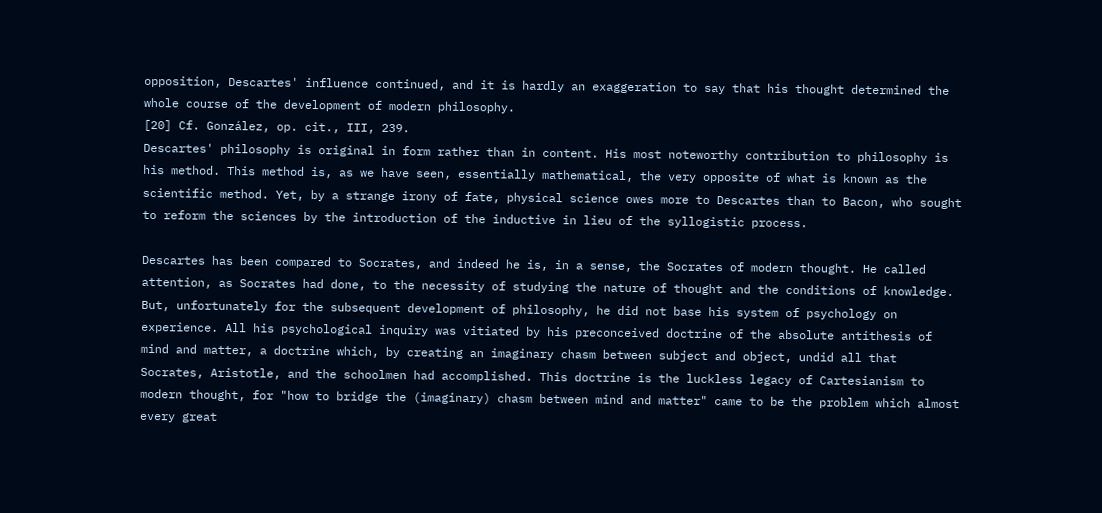opposition, Descartes' influence continued, and it is hardly an exaggeration to say that his thought determined the whole course of the development of modern philosophy.
[20] Cf. González, op. cit., III, 239.
Descartes' philosophy is original in form rather than in content. His most noteworthy contribution to philosophy is his method. This method is, as we have seen, essentially mathematical, the very opposite of what is known as the scientific method. Yet, by a strange irony of fate, physical science owes more to Descartes than to Bacon, who sought to reform the sciences by the introduction of the inductive in lieu of the syllogistic process.

Descartes has been compared to Socrates, and indeed he is, in a sense, the Socrates of modern thought. He called attention, as Socrates had done, to the necessity of studying the nature of thought and the conditions of knowledge. But, unfortunately for the subsequent development of philosophy, he did not base his system of psychology on experience. All his psychological inquiry was vitiated by his preconceived doctrine of the absolute antithesis of mind and matter, a doctrine which, by creating an imaginary chasm between subject and object, undid all that Socrates, Aristotle, and the schoolmen had accomplished. This doctrine is the luckless legacy of Cartesianism to modern thought, for "how to bridge the (imaginary) chasm between mind and matter" came to be the problem which almost every great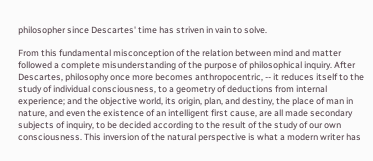philosopher since Descartes' time has striven in vain to solve.

From this fundamental misconception of the relation between mind and matter followed a complete misunderstanding of the purpose of philosophical inquiry. After Descartes, philosophy once more becomes anthropocentric, -- it reduces itself to the study of individual consciousness, to a geometry of deductions from internal experience; and the objective world, its origin, plan, and destiny, the place of man in nature, and even the existence of an intelligent first cause, are all made secondary subjects of inquiry, to be decided according to the result of the study of our own consciousness. This inversion of the natural perspective is what a modern writer has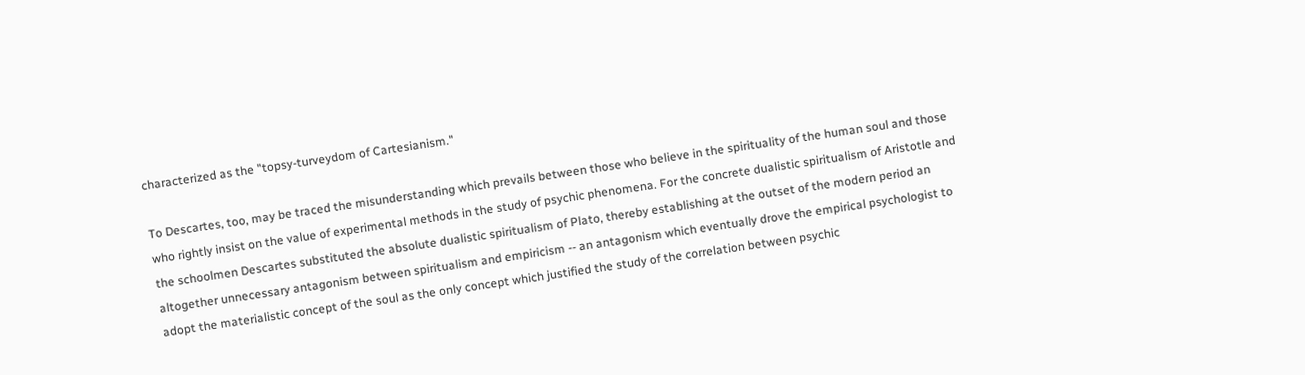characterized as the "topsy-turveydom of Cartesianism."

To Descartes, too, may be traced the misunderstanding which prevails between those who believe in the spirituality of the human soul and those who rightly insist on the value of experimental methods in the study of psychic phenomena. For the concrete dualistic spiritualism of Aristotle and the schoolmen Descartes substituted the absolute dualistic spiritualism of Plato, thereby establishing at the outset of the modern period an altogether unnecessary antagonism between spiritualism and empiricism -- an antagonism which eventually drove the empirical psychologist to adopt the materialistic concept of the soul as the only concept which justified the study of the correlation between psychic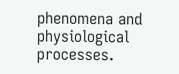phenomena and physiological processes.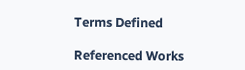Terms Defined

Referenced Works